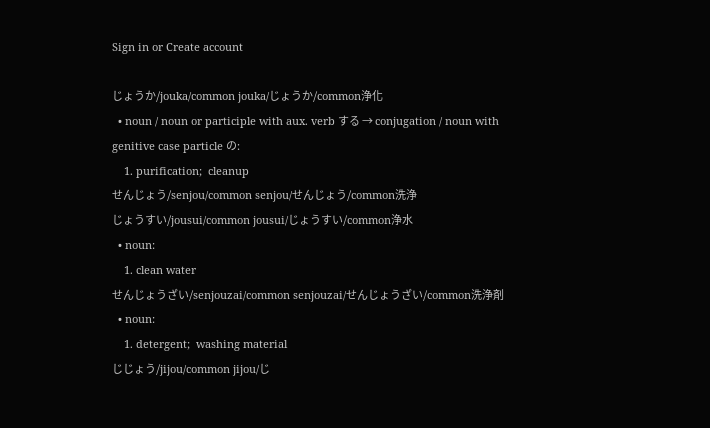Sign in or Create account

じょうか/jouka/common jouka/じょうか/common浄化
  • noun / noun or participle with aux. verb する → conjugation / noun with genitive case particle の:
    1. purification;  cleanup
せんじょう/senjou/common senjou/せんじょう/common洗浄
じょうすい/jousui/common jousui/じょうすい/common浄水
  • noun:
    1. clean water
せんじょうざい/senjouzai/common senjouzai/せんじょうざい/common洗浄剤
  • noun:
    1. detergent;  washing material
じじょう/jijou/common jijou/じ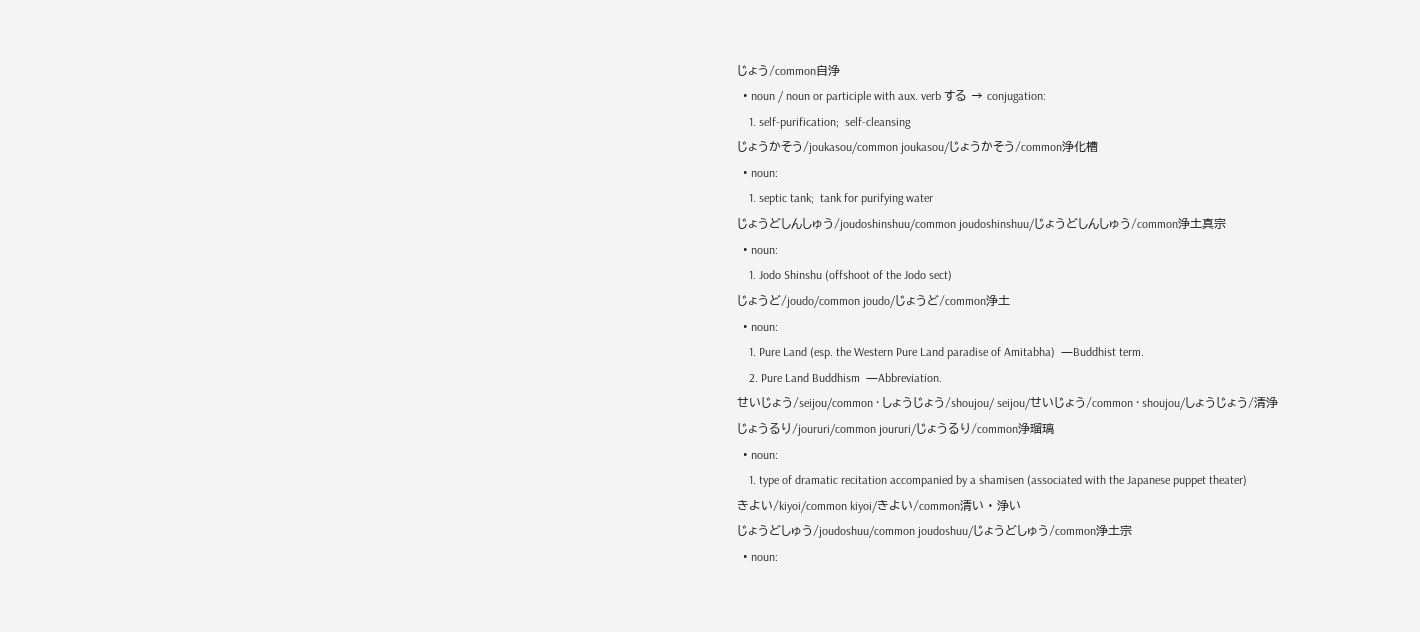じょう/common自浄
  • noun / noun or participle with aux. verb する → conjugation:
    1. self-purification;  self-cleansing
じょうかそう/joukasou/common joukasou/じょうかそう/common浄化槽
  • noun:
    1. septic tank;  tank for purifying water
じょうどしんしゅう/joudoshinshuu/common joudoshinshuu/じょうどしんしゅう/common浄土真宗
  • noun:
    1. Jodo Shinshu (offshoot of the Jodo sect)
じょうど/joudo/common joudo/じょうど/common浄土
  • noun:
    1. Pure Land (esp. the Western Pure Land paradise of Amitabha)  —Buddhist term.
    2. Pure Land Buddhism  —Abbreviation.
せいじょう/seijou/common · しょうじょう/shoujou/ seijou/せいじょう/common · shoujou/しょうじょう/清浄
じょうるり/joururi/common joururi/じょうるり/common浄瑠璃
  • noun:
    1. type of dramatic recitation accompanied by a shamisen (associated with the Japanese puppet theater)
きよい/kiyoi/common kiyoi/きよい/common清い · 浄い
じょうどしゅう/joudoshuu/common joudoshuu/じょうどしゅう/common浄土宗
  • noun: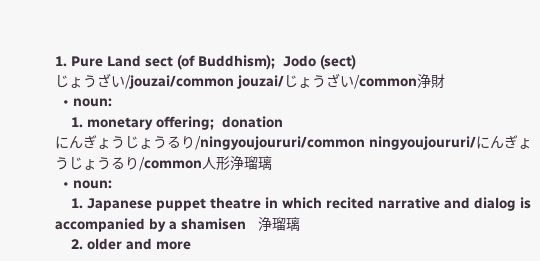1. Pure Land sect (of Buddhism);  Jodo (sect)
じょうざい/jouzai/common jouzai/じょうざい/common浄財
  • noun:
    1. monetary offering;  donation
にんぎょうじょうるり/ningyoujoururi/common ningyoujoururi/にんぎょうじょうるり/common人形浄瑠璃
  • noun:
    1. Japanese puppet theatre in which recited narrative and dialog is accompanied by a shamisen   浄瑠璃
    2. older and more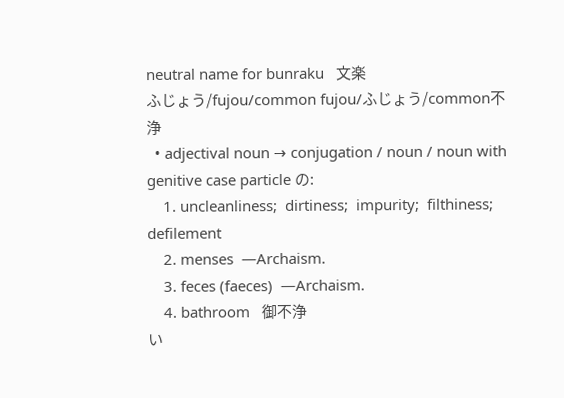neutral name for bunraku   文楽
ふじょう/fujou/common fujou/ふじょう/common不浄
  • adjectival noun → conjugation / noun / noun with genitive case particle の:
    1. uncleanliness;  dirtiness;  impurity;  filthiness;  defilement
    2. menses  —Archaism.
    3. feces (faeces)  —Archaism.
    4. bathroom   御不浄
い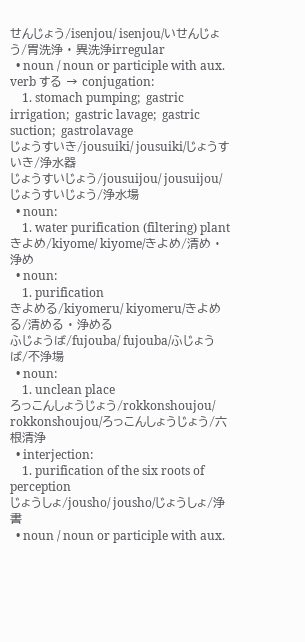せんじょう/isenjou/ isenjou/いせんじょう/胃洗浄 · 異洗浄irregular
  • noun / noun or participle with aux. verb する → conjugation:
    1. stomach pumping;  gastric irrigation;  gastric lavage;  gastric suction;  gastrolavage
じょうすいき/jousuiki/ jousuiki/じょうすいき/浄水器
じょうすいじょう/jousuijou/ jousuijou/じょうすいじょう/浄水場
  • noun:
    1. water purification (filtering) plant
きよめ/kiyome/ kiyome/きよめ/清め · 浄め
  • noun:
    1. purification
きよめる/kiyomeru/ kiyomeru/きよめる/清める · 浄める
ふじょうば/fujouba/ fujouba/ふじょうば/不浄場
  • noun:
    1. unclean place
ろっこんしょうじょう/rokkonshoujou/ rokkonshoujou/ろっこんしょうじょう/六根清浄
  • interjection:
    1. purification of the six roots of perception
じょうしょ/jousho/ jousho/じょうしょ/浄書
  • noun / noun or participle with aux.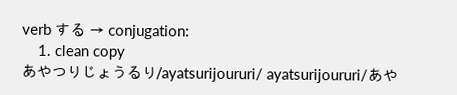verb する → conjugation:
    1. clean copy
あやつりじょうるり/ayatsurijoururi/ ayatsurijoururi/あや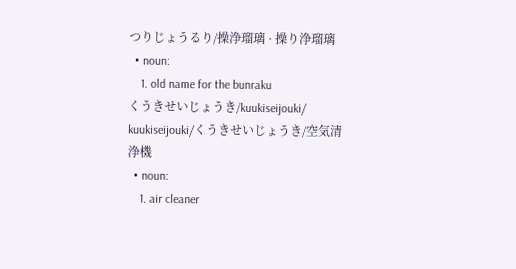つりじょうるり/操浄瑠璃 · 操り浄瑠璃
  • noun:
    1. old name for the bunraku
くうきせいじょうき/kuukiseijouki/ kuukiseijouki/くうきせいじょうき/空気清浄機
  • noun:
    1. air cleaner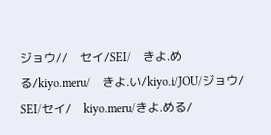ジョウ//    セイ/SEI/    きよ.める/kiyo.meru/    きよ.い/kiyo.i/JOU/ジョウ/    SEI/セイ/    kiyo.meru/きよ.める/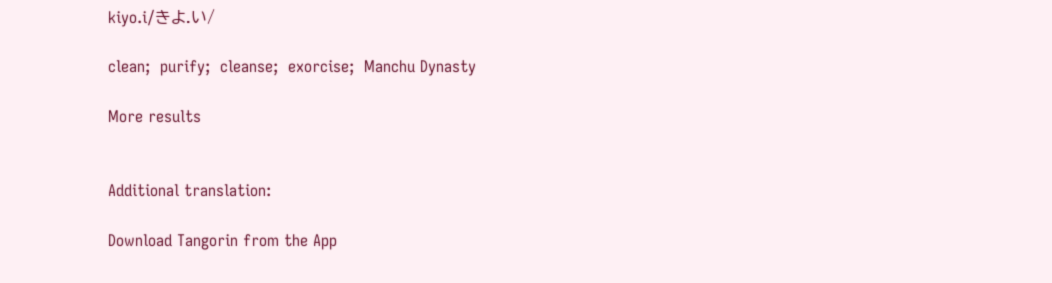kiyo.i/きよ.い/

clean;  purify;  cleanse;  exorcise;  Manchu Dynasty

More results


Additional translation:

Download Tangorin from the App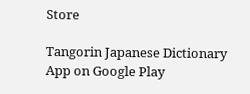Store

Tangorin Japanese Dictionary App on Google Play